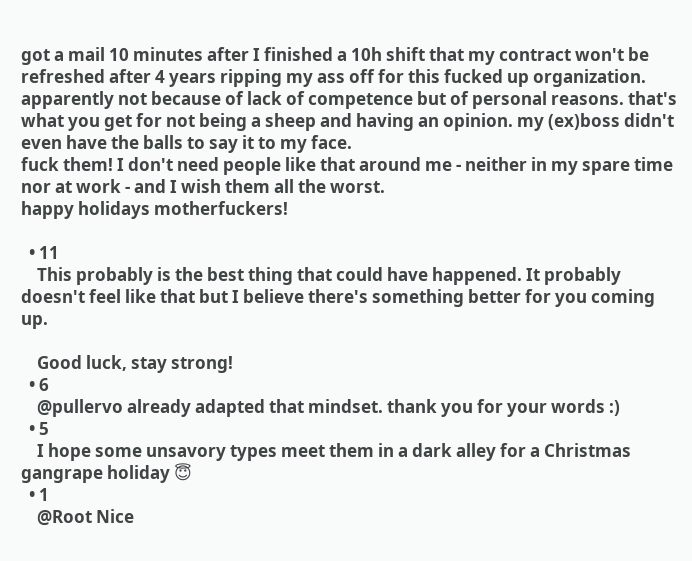got a mail 10 minutes after I finished a 10h shift that my contract won't be refreshed after 4 years ripping my ass off for this fucked up organization. apparently not because of lack of competence but of personal reasons. that's what you get for not being a sheep and having an opinion. my (ex)boss didn't even have the balls to say it to my face.
fuck them! I don't need people like that around me - neither in my spare time nor at work - and I wish them all the worst.
happy holidays motherfuckers!

  • 11
    This probably is the best thing that could have happened. It probably doesn't feel like that but I believe there's something better for you coming up.

    Good luck, stay strong!
  • 6
    @pullervo already adapted that mindset. thank you for your words :)
  • 5
    I hope some unsavory types meet them in a dark alley for a Christmas gangrape holiday 😇
  • 1
    @Root Nice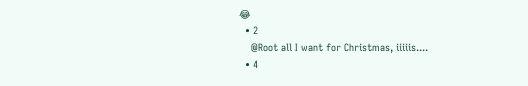😂
  • 2
    @Root all I want for Christmas, iiiiis....
  • 4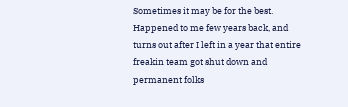Sometimes it may be for the best. Happened to me few years back, and turns out after I left in a year that entire freakin team got shut down and permanent folks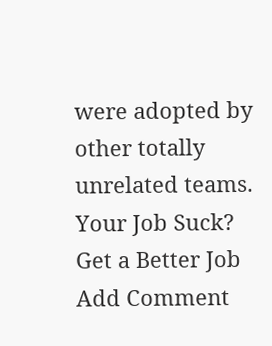were adopted by other totally unrelated teams.
Your Job Suck?
Get a Better Job
Add Comment